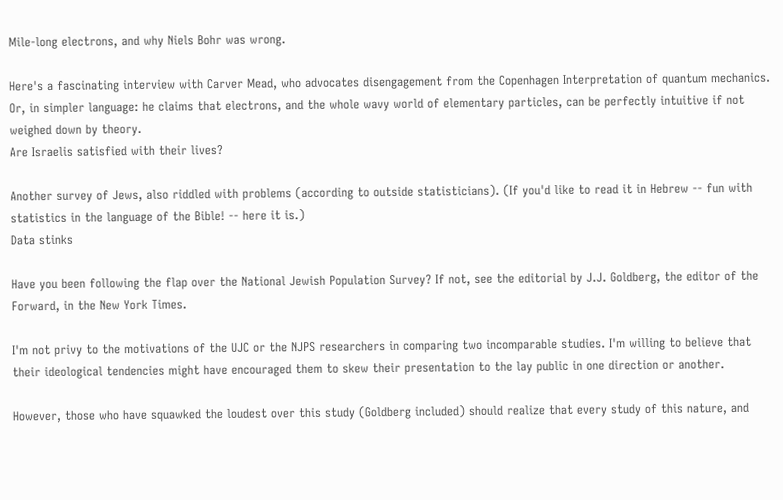Mile-long electrons, and why Niels Bohr was wrong.

Here's a fascinating interview with Carver Mead, who advocates disengagement from the Copenhagen Interpretation of quantum mechanics. Or, in simpler language: he claims that electrons, and the whole wavy world of elementary particles, can be perfectly intuitive if not weighed down by theory.
Are Israelis satisfied with their lives?

Another survey of Jews, also riddled with problems (according to outside statisticians). (If you'd like to read it in Hebrew -- fun with statistics in the language of the Bible! -- here it is.)
Data stinks

Have you been following the flap over the National Jewish Population Survey? If not, see the editorial by J.J. Goldberg, the editor of the Forward, in the New York Times.

I'm not privy to the motivations of the UJC or the NJPS researchers in comparing two incomparable studies. I'm willing to believe that their ideological tendencies might have encouraged them to skew their presentation to the lay public in one direction or another.

However, those who have squawked the loudest over this study (Goldberg included) should realize that every study of this nature, and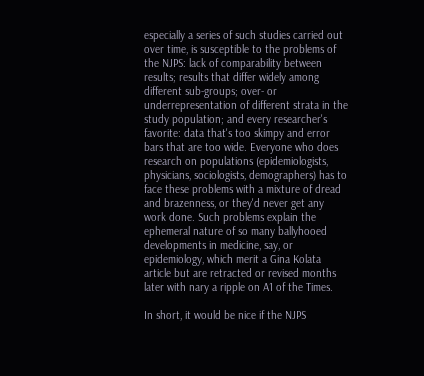especially a series of such studies carried out over time, is susceptible to the problems of the NJPS: lack of comparability between results; results that differ widely among different sub-groups; over- or underrepresentation of different strata in the study population; and every researcher's favorite: data that's too skimpy and error bars that are too wide. Everyone who does research on populations (epidemiologists, physicians, sociologists, demographers) has to face these problems with a mixture of dread and brazenness, or they'd never get any work done. Such problems explain the ephemeral nature of so many ballyhooed developments in medicine, say, or epidemiology, which merit a Gina Kolata article but are retracted or revised months later with nary a ripple on A1 of the Times.

In short, it would be nice if the NJPS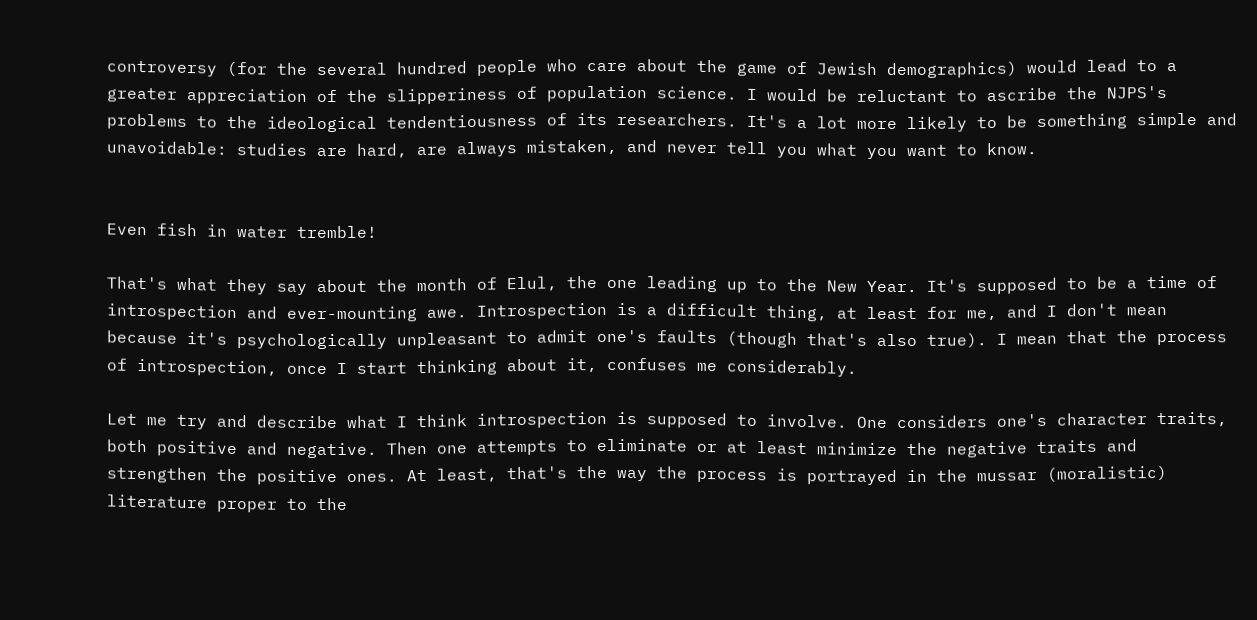controversy (for the several hundred people who care about the game of Jewish demographics) would lead to a greater appreciation of the slipperiness of population science. I would be reluctant to ascribe the NJPS's problems to the ideological tendentiousness of its researchers. It's a lot more likely to be something simple and unavoidable: studies are hard, are always mistaken, and never tell you what you want to know.


Even fish in water tremble!

That's what they say about the month of Elul, the one leading up to the New Year. It's supposed to be a time of introspection and ever-mounting awe. Introspection is a difficult thing, at least for me, and I don't mean because it's psychologically unpleasant to admit one's faults (though that's also true). I mean that the process of introspection, once I start thinking about it, confuses me considerably.

Let me try and describe what I think introspection is supposed to involve. One considers one's character traits, both positive and negative. Then one attempts to eliminate or at least minimize the negative traits and strengthen the positive ones. At least, that's the way the process is portrayed in the mussar (moralistic) literature proper to the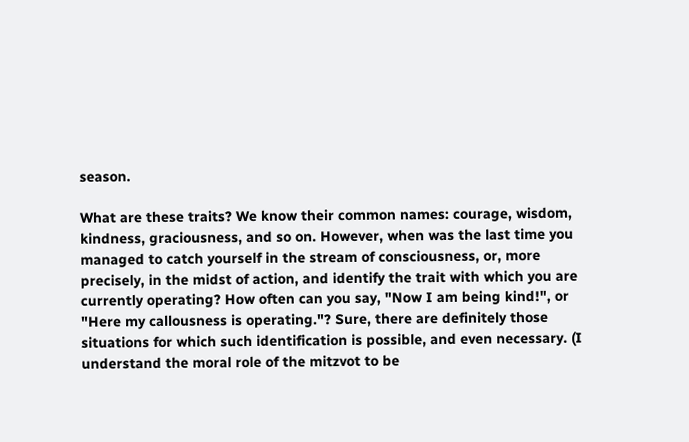season.

What are these traits? We know their common names: courage, wisdom, kindness, graciousness, and so on. However, when was the last time you managed to catch yourself in the stream of consciousness, or, more precisely, in the midst of action, and identify the trait with which you are currently operating? How often can you say, "Now I am being kind!", or "Here my callousness is operating."? Sure, there are definitely those situations for which such identification is possible, and even necessary. (I understand the moral role of the mitzvot to be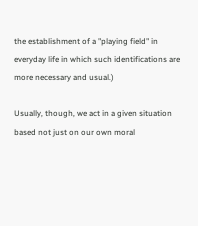the establishment of a "playing field" in everyday life in which such identifications are more necessary and usual.)

Usually, though, we act in a given situation based not just on our own moral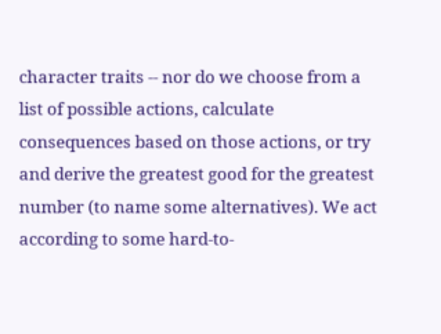character traits -- nor do we choose from a list of possible actions, calculate consequences based on those actions, or try and derive the greatest good for the greatest number (to name some alternatives). We act according to some hard-to-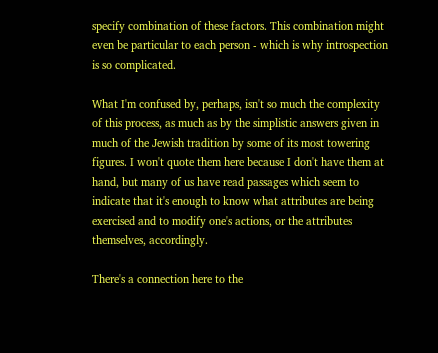specify combination of these factors. This combination might even be particular to each person - which is why introspection is so complicated.

What I'm confused by, perhaps, isn't so much the complexity of this process, as much as by the simplistic answers given in much of the Jewish tradition by some of its most towering figures. I won't quote them here because I don't have them at hand, but many of us have read passages which seem to indicate that it's enough to know what attributes are being exercised and to modify one's actions, or the attributes themselves, accordingly.

There's a connection here to the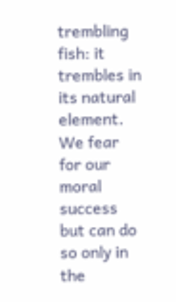trembling fish: it trembles in its natural element. We fear for our moral success but can do so only in the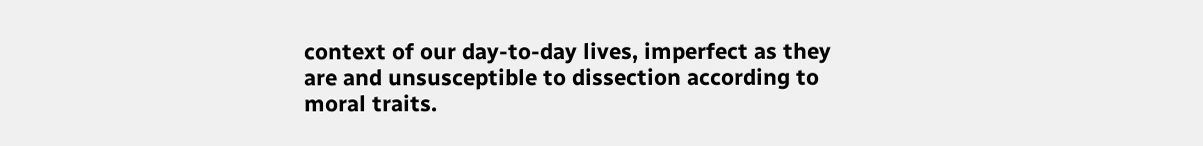context of our day-to-day lives, imperfect as they are and unsusceptible to dissection according to moral traits.